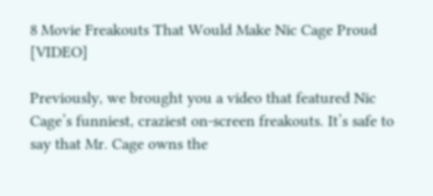8 Movie Freakouts That Would Make Nic Cage Proud [VIDEO]

Previously, we brought you a video that featured Nic Cage’s funniest, craziest on-screen freakouts. It’s safe to say that Mr. Cage owns the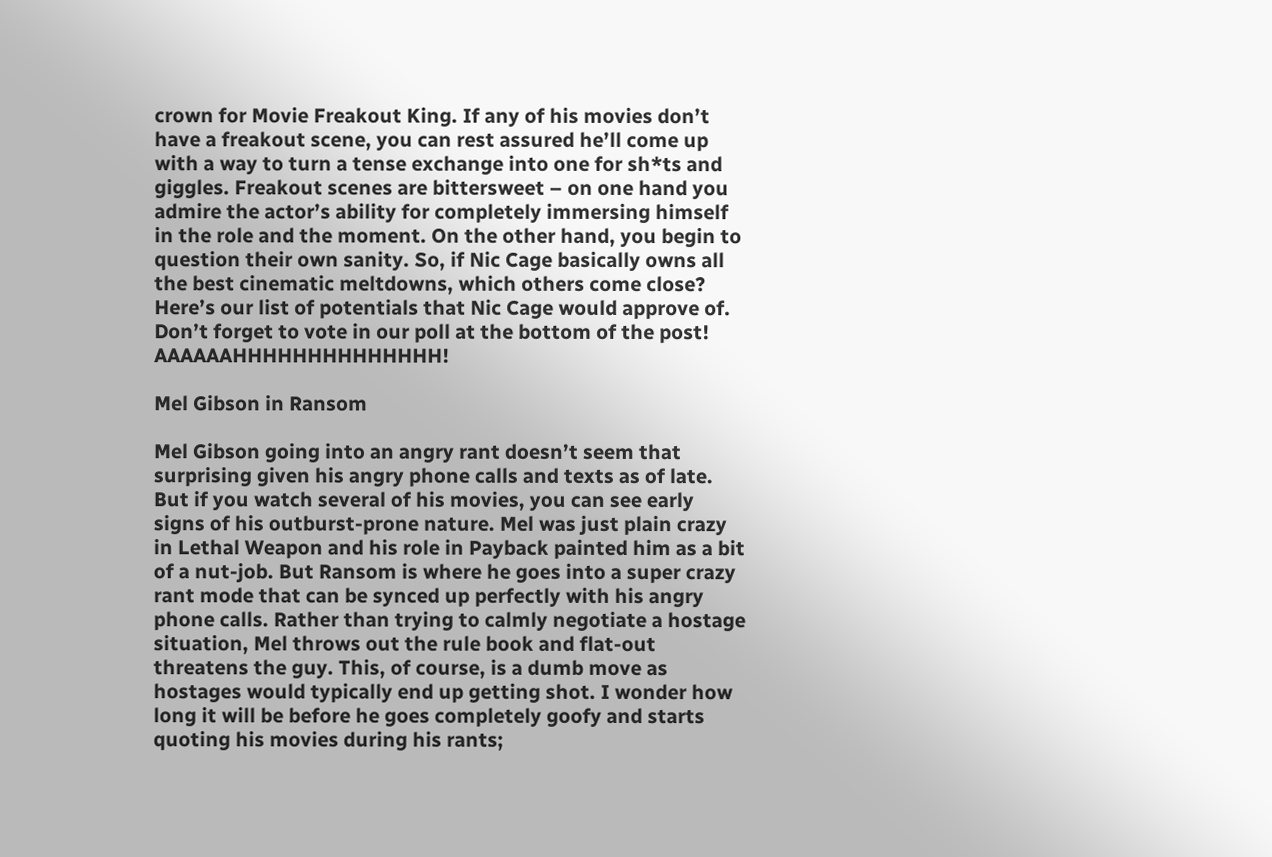crown for Movie Freakout King. If any of his movies don’t have a freakout scene, you can rest assured he’ll come up with a way to turn a tense exchange into one for sh*ts and giggles. Freakout scenes are bittersweet – on one hand you admire the actor’s ability for completely immersing himself in the role and the moment. On the other hand, you begin to question their own sanity. So, if Nic Cage basically owns all the best cinematic meltdowns, which others come close? Here’s our list of potentials that Nic Cage would approve of. Don’t forget to vote in our poll at the bottom of the post! AAAAAAHHHHHHHHHHHHHH!

Mel Gibson in Ransom

Mel Gibson going into an angry rant doesn’t seem that surprising given his angry phone calls and texts as of late. But if you watch several of his movies, you can see early signs of his outburst-prone nature. Mel was just plain crazy in Lethal Weapon and his role in Payback painted him as a bit of a nut-job. But Ransom is where he goes into a super crazy rant mode that can be synced up perfectly with his angry phone calls. Rather than trying to calmly negotiate a hostage situation, Mel throws out the rule book and flat-out threatens the guy. This, of course, is a dumb move as hostages would typically end up getting shot. I wonder how long it will be before he goes completely goofy and starts quoting his movies during his rants;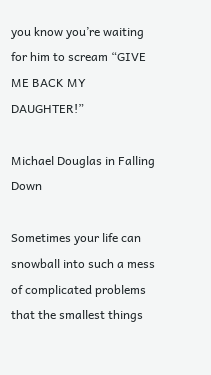you know you’re waiting for him to scream “GIVE ME BACK MY DAUGHTER!”

Michael Douglas in Falling Down

Sometimes your life can snowball into such a mess of complicated problems that the smallest things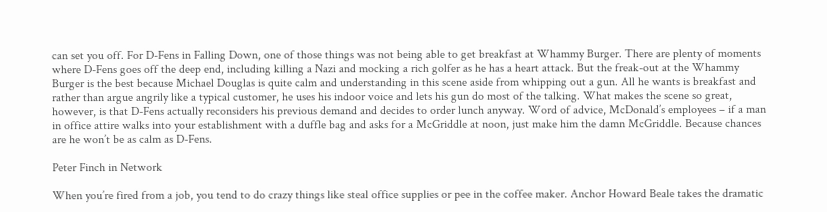can set you off. For D-Fens in Falling Down, one of those things was not being able to get breakfast at Whammy Burger. There are plenty of moments where D-Fens goes off the deep end, including killing a Nazi and mocking a rich golfer as he has a heart attack. But the freak-out at the Whammy Burger is the best because Michael Douglas is quite calm and understanding in this scene aside from whipping out a gun. All he wants is breakfast and rather than argue angrily like a typical customer, he uses his indoor voice and lets his gun do most of the talking. What makes the scene so great, however, is that D-Fens actually reconsiders his previous demand and decides to order lunch anyway. Word of advice, McDonald’s employees – if a man in office attire walks into your establishment with a duffle bag and asks for a McGriddle at noon, just make him the damn McGriddle. Because chances are he won’t be as calm as D-Fens.

Peter Finch in Network

When you’re fired from a job, you tend to do crazy things like steal office supplies or pee in the coffee maker. Anchor Howard Beale takes the dramatic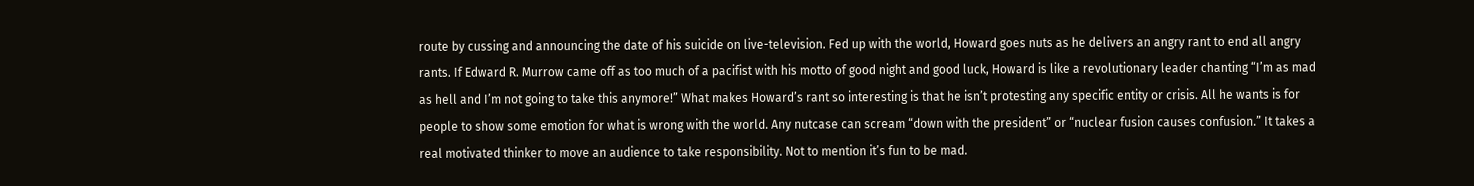route by cussing and announcing the date of his suicide on live-television. Fed up with the world, Howard goes nuts as he delivers an angry rant to end all angry rants. If Edward R. Murrow came off as too much of a pacifist with his motto of good night and good luck, Howard is like a revolutionary leader chanting “I’m as mad as hell and I’m not going to take this anymore!” What makes Howard’s rant so interesting is that he isn’t protesting any specific entity or crisis. All he wants is for people to show some emotion for what is wrong with the world. Any nutcase can scream “down with the president” or “nuclear fusion causes confusion.” It takes a real motivated thinker to move an audience to take responsibility. Not to mention it’s fun to be mad.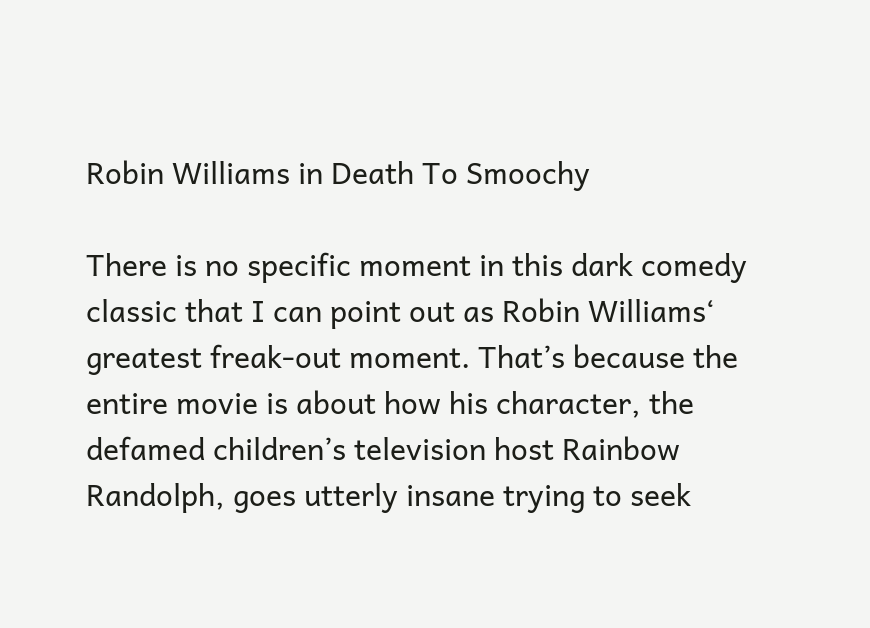Robin Williams in Death To Smoochy

There is no specific moment in this dark comedy classic that I can point out as Robin Williams‘ greatest freak-out moment. That’s because the entire movie is about how his character, the defamed children’s television host Rainbow Randolph, goes utterly insane trying to seek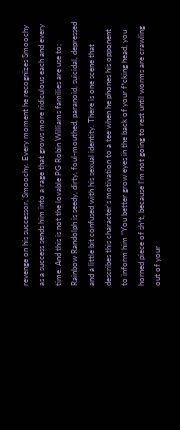revenge on his successor, Smoochy. Every moment he recognizes Smoochy as a success sends him into a rage that grows more ridiculous each and every time. And this is not the lovable PG Robin Williams families are use to; Rainbow Randolph is seedy, dirty, foul-mouthed, paranoid, suicidal, depressed and a little bit confused with his sexual identity. There is one scene that describes this character’s motivation to a tee when he phones his opponent to inform him “You better grow eyes in the back of your f*cking head, you horned piece of sh*t, because I’m not going to rest until worms are crawling out of your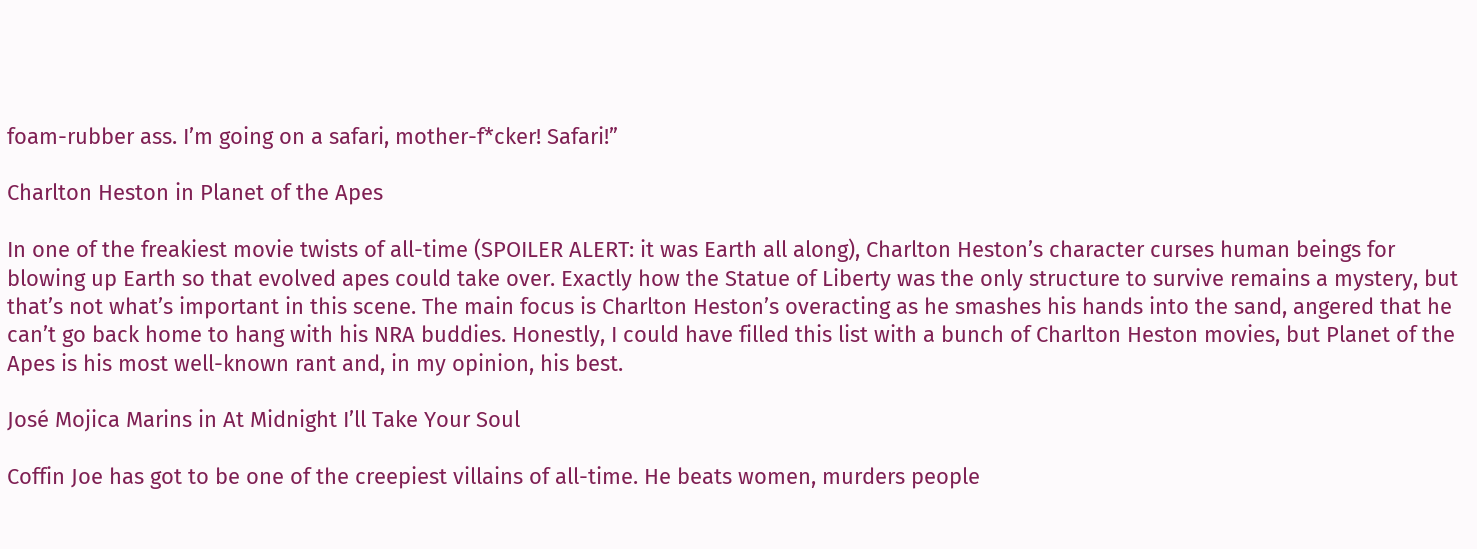foam-rubber ass. I’m going on a safari, mother-f*cker! Safari!”

Charlton Heston in Planet of the Apes

In one of the freakiest movie twists of all-time (SPOILER ALERT: it was Earth all along), Charlton Heston’s character curses human beings for blowing up Earth so that evolved apes could take over. Exactly how the Statue of Liberty was the only structure to survive remains a mystery, but that’s not what’s important in this scene. The main focus is Charlton Heston’s overacting as he smashes his hands into the sand, angered that he can’t go back home to hang with his NRA buddies. Honestly, I could have filled this list with a bunch of Charlton Heston movies, but Planet of the Apes is his most well-known rant and, in my opinion, his best.

José Mojica Marins in At Midnight I’ll Take Your Soul

Coffin Joe has got to be one of the creepiest villains of all-time. He beats women, murders people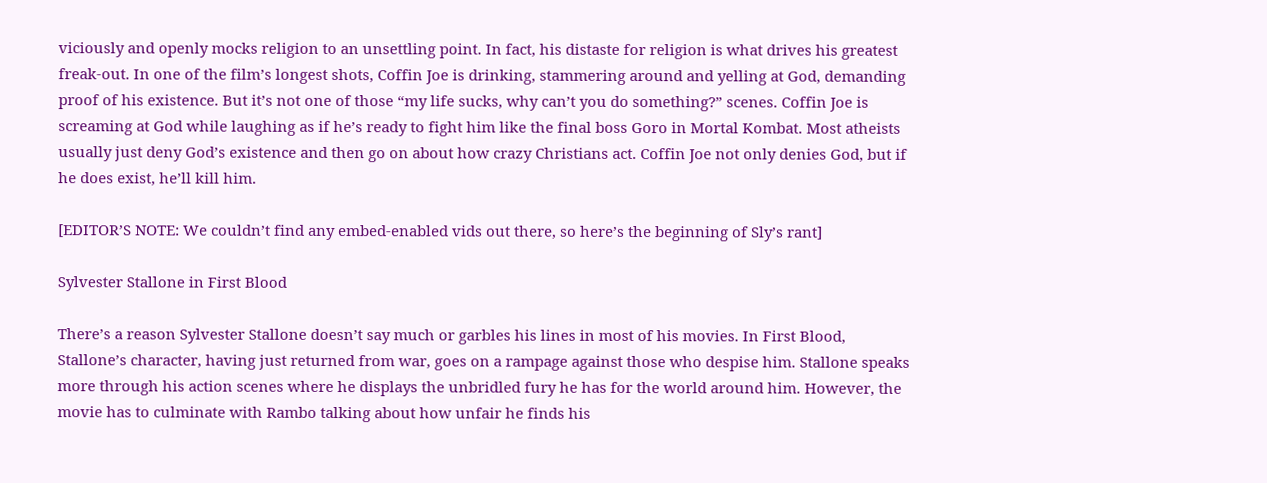viciously and openly mocks religion to an unsettling point. In fact, his distaste for religion is what drives his greatest freak-out. In one of the film’s longest shots, Coffin Joe is drinking, stammering around and yelling at God, demanding proof of his existence. But it’s not one of those “my life sucks, why can’t you do something?” scenes. Coffin Joe is screaming at God while laughing as if he’s ready to fight him like the final boss Goro in Mortal Kombat. Most atheists usually just deny God’s existence and then go on about how crazy Christians act. Coffin Joe not only denies God, but if he does exist, he’ll kill him.

[EDITOR’S NOTE: We couldn’t find any embed-enabled vids out there, so here’s the beginning of Sly’s rant]

Sylvester Stallone in First Blood

There’s a reason Sylvester Stallone doesn’t say much or garbles his lines in most of his movies. In First Blood, Stallone’s character, having just returned from war, goes on a rampage against those who despise him. Stallone speaks more through his action scenes where he displays the unbridled fury he has for the world around him. However, the movie has to culminate with Rambo talking about how unfair he finds his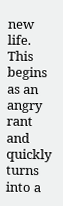new life. This begins as an angry rant and quickly turns into a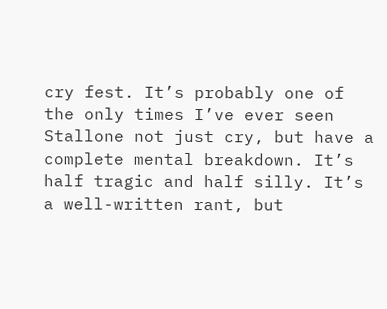cry fest. It’s probably one of the only times I’ve ever seen Stallone not just cry, but have a complete mental breakdown. It’s half tragic and half silly. It’s a well-written rant, but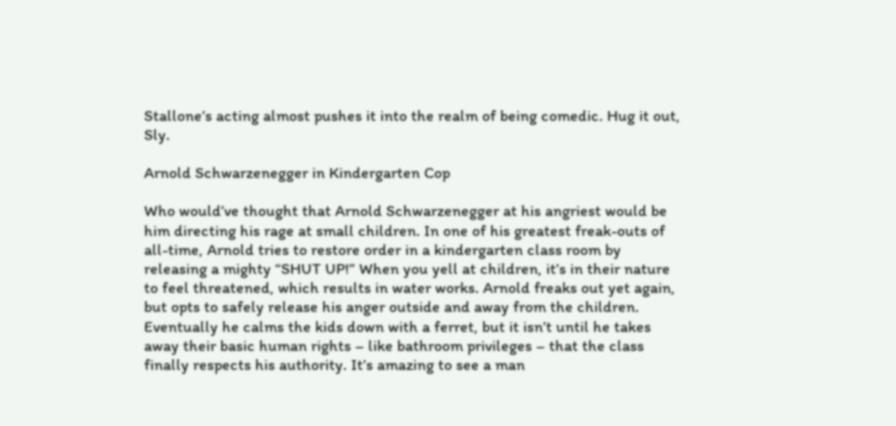Stallone’s acting almost pushes it into the realm of being comedic. Hug it out, Sly.

Arnold Schwarzenegger in Kindergarten Cop

Who would’ve thought that Arnold Schwarzenegger at his angriest would be him directing his rage at small children. In one of his greatest freak-outs of all-time, Arnold tries to restore order in a kindergarten class room by releasing a mighty “SHUT UP!” When you yell at children, it’s in their nature to feel threatened, which results in water works. Arnold freaks out yet again, but opts to safely release his anger outside and away from the children. Eventually he calms the kids down with a ferret, but it isn’t until he takes away their basic human rights – like bathroom privileges – that the class finally respects his authority. It’s amazing to see a man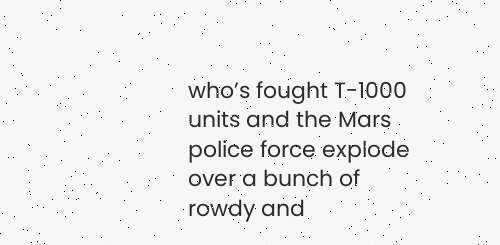who’s fought T-1000 units and the Mars police force explode over a bunch of rowdy and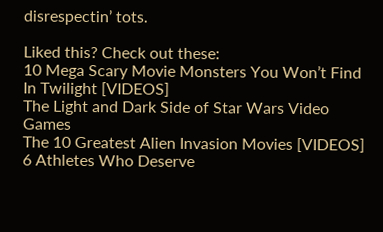disrespectin’ tots.

Liked this? Check out these:
10 Mega Scary Movie Monsters You Won’t Find In Twilight [VIDEOS]
The Light and Dark Side of Star Wars Video Games
The 10 Greatest Alien Invasion Movies [VIDEOS]
6 Athletes Who Deserve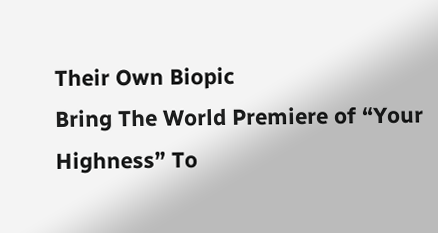Their Own Biopic
Bring The World Premiere of “Your Highness” To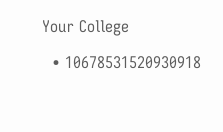Your College

  • 10678531520930918